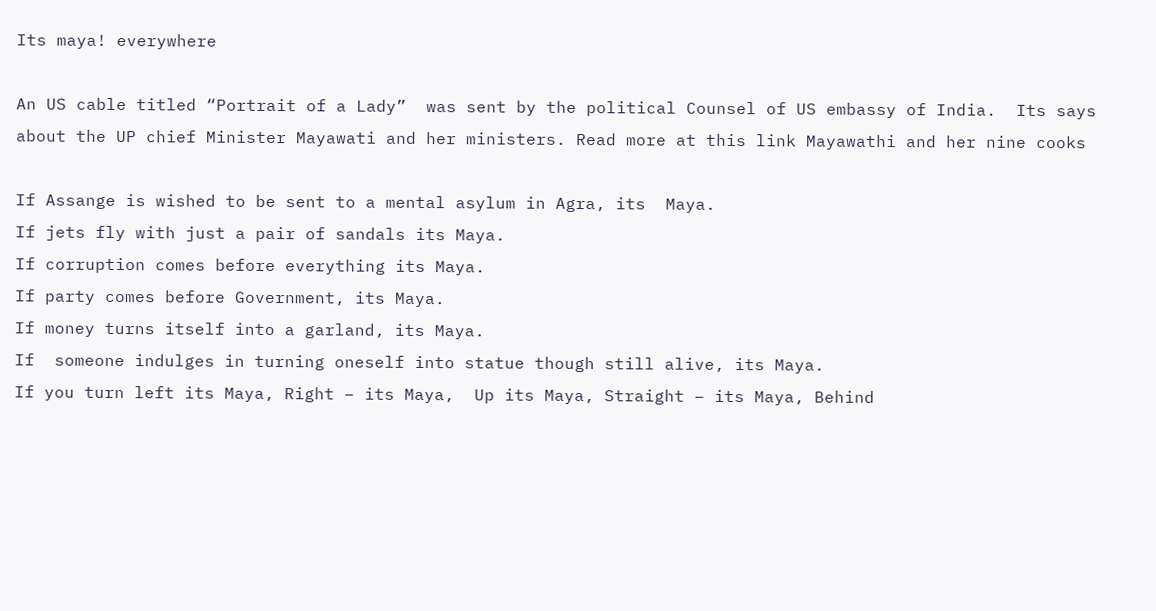Its maya! everywhere

An US cable titled “Portrait of a Lady”  was sent by the political Counsel of US embassy of India.  Its says about the UP chief Minister Mayawati and her ministers. Read more at this link Mayawathi and her nine cooks

If Assange is wished to be sent to a mental asylum in Agra, its  Maya.
If jets fly with just a pair of sandals its Maya.
If corruption comes before everything its Maya.
If party comes before Government, its Maya.
If money turns itself into a garland, its Maya.
If  someone indulges in turning oneself into statue though still alive, its Maya.
If you turn left its Maya, Right – its Maya,  Up its Maya, Straight – its Maya, Behind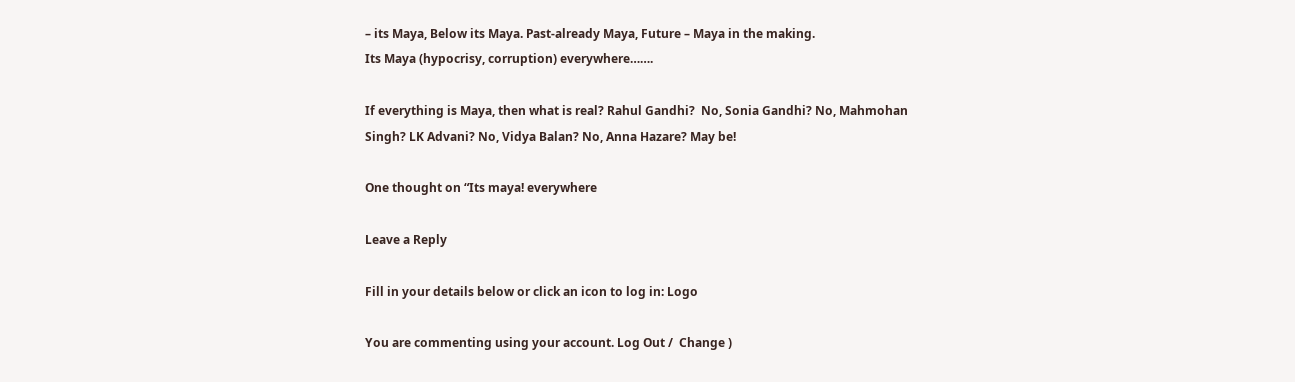– its Maya, Below its Maya. Past-already Maya, Future – Maya in the making.
Its Maya (hypocrisy, corruption) everywhere…….

If everything is Maya, then what is real? Rahul Gandhi?  No, Sonia Gandhi? No, Mahmohan Singh? LK Advani? No, Vidya Balan? No, Anna Hazare? May be!

One thought on “Its maya! everywhere

Leave a Reply

Fill in your details below or click an icon to log in: Logo

You are commenting using your account. Log Out /  Change )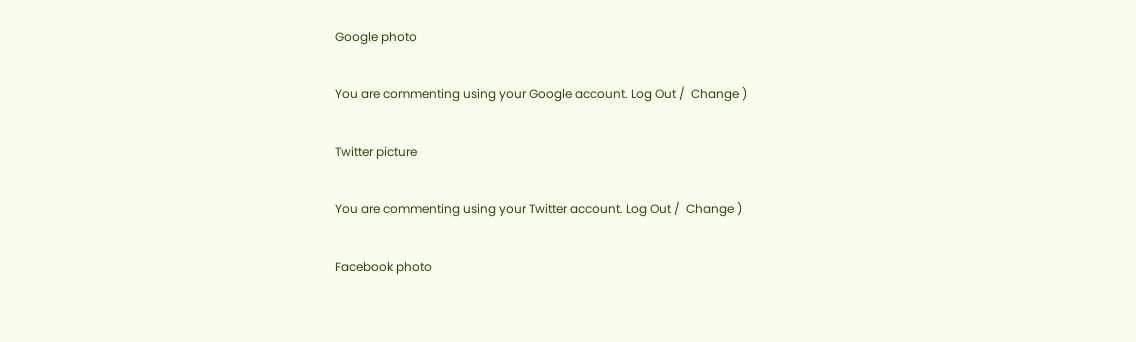Google photo

You are commenting using your Google account. Log Out /  Change )

Twitter picture

You are commenting using your Twitter account. Log Out /  Change )

Facebook photo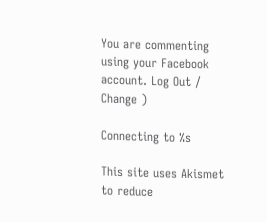You are commenting using your Facebook account. Log Out /  Change )

Connecting to %s

This site uses Akismet to reduce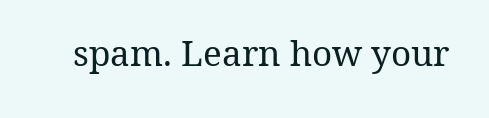spam. Learn how your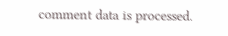comment data is processed.